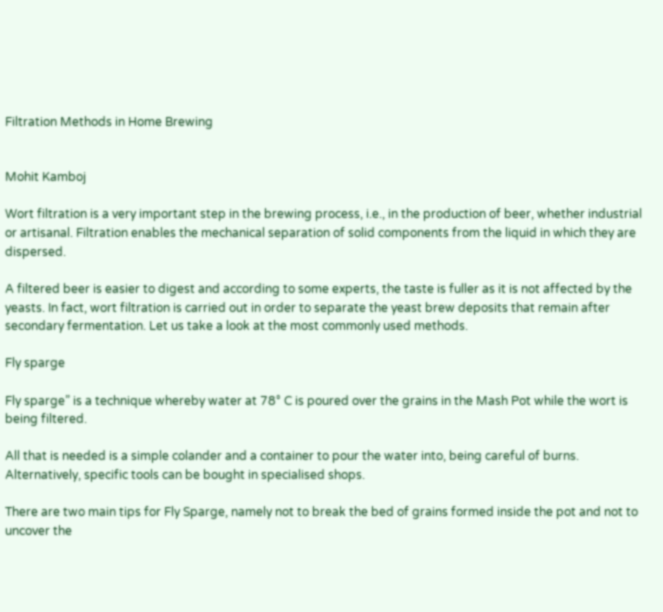Filtration Methods in Home Brewing


Mohit Kamboj

Wort filtration is a very important step in the brewing process, i.e., in the production of beer, whether industrial or artisanal. Filtration enables the mechanical separation of solid components from the liquid in which they are dispersed.

A filtered beer is easier to digest and according to some experts, the taste is fuller as it is not affected by the yeasts. In fact, wort filtration is carried out in order to separate the yeast brew deposits that remain after secondary fermentation. Let us take a look at the most commonly used methods.

Fly sparge

Fly sparge” is a technique whereby water at 78° C is poured over the grains in the Mash Pot while the wort is being filtered.

All that is needed is a simple colander and a container to pour the water into, being careful of burns. Alternatively, specific tools can be bought in specialised shops.

There are two main tips for Fly Sparge, namely not to break the bed of grains formed inside the pot and not to uncover the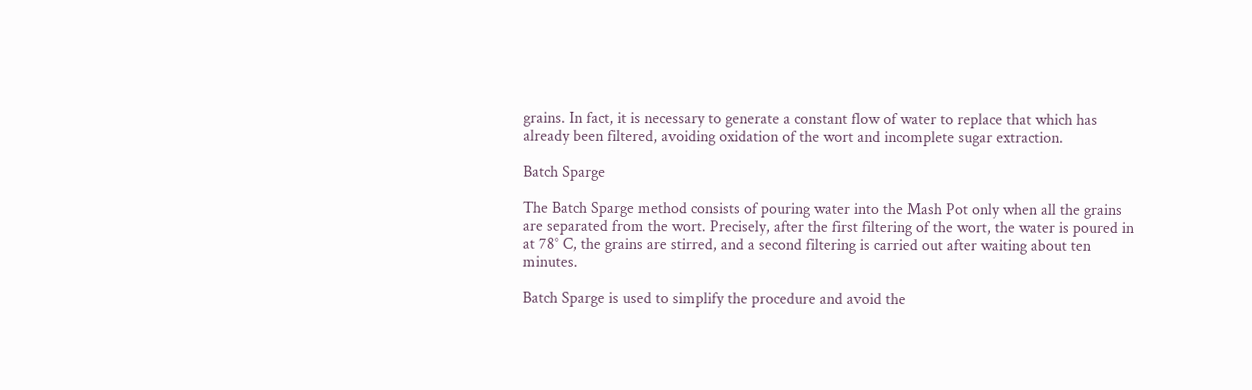grains. In fact, it is necessary to generate a constant flow of water to replace that which has already been filtered, avoiding oxidation of the wort and incomplete sugar extraction.

Batch Sparge

The Batch Sparge method consists of pouring water into the Mash Pot only when all the grains are separated from the wort. Precisely, after the first filtering of the wort, the water is poured in at 78° C, the grains are stirred, and a second filtering is carried out after waiting about ten minutes.

Batch Sparge is used to simplify the procedure and avoid the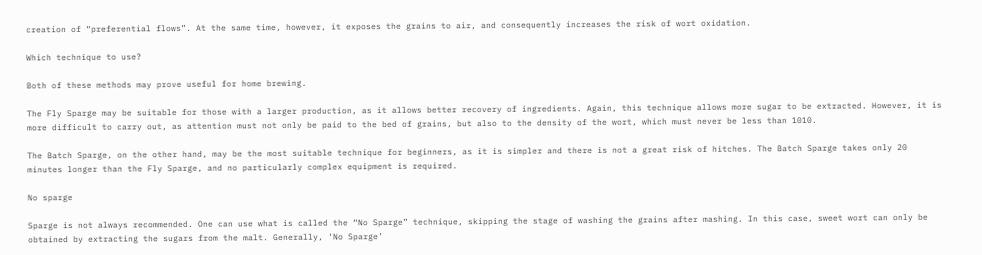creation of “preferential flows”. At the same time, however, it exposes the grains to air, and consequently increases the risk of wort oxidation.

Which technique to use?

Both of these methods may prove useful for home brewing.

The Fly Sparge may be suitable for those with a larger production, as it allows better recovery of ingredients. Again, this technique allows more sugar to be extracted. However, it is more difficult to carry out, as attention must not only be paid to the bed of grains, but also to the density of the wort, which must never be less than 1010.

The Batch Sparge, on the other hand, may be the most suitable technique for beginners, as it is simpler and there is not a great risk of hitches. The Batch Sparge takes only 20 minutes longer than the Fly Sparge, and no particularly complex equipment is required.

No sparge

Sparge is not always recommended. One can use what is called the “No Sparge” technique, skipping the stage of washing the grains after mashing. In this case, sweet wort can only be obtained by extracting the sugars from the malt. Generally, ‘No Sparge’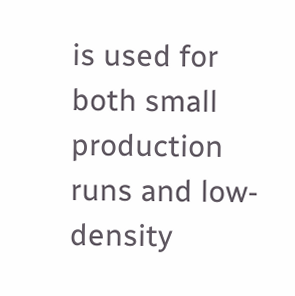is used for both small production runs and low-density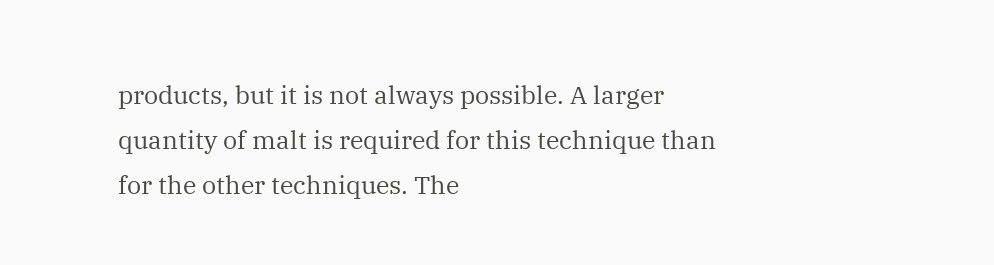products, but it is not always possible. A larger quantity of malt is required for this technique than for the other techniques. The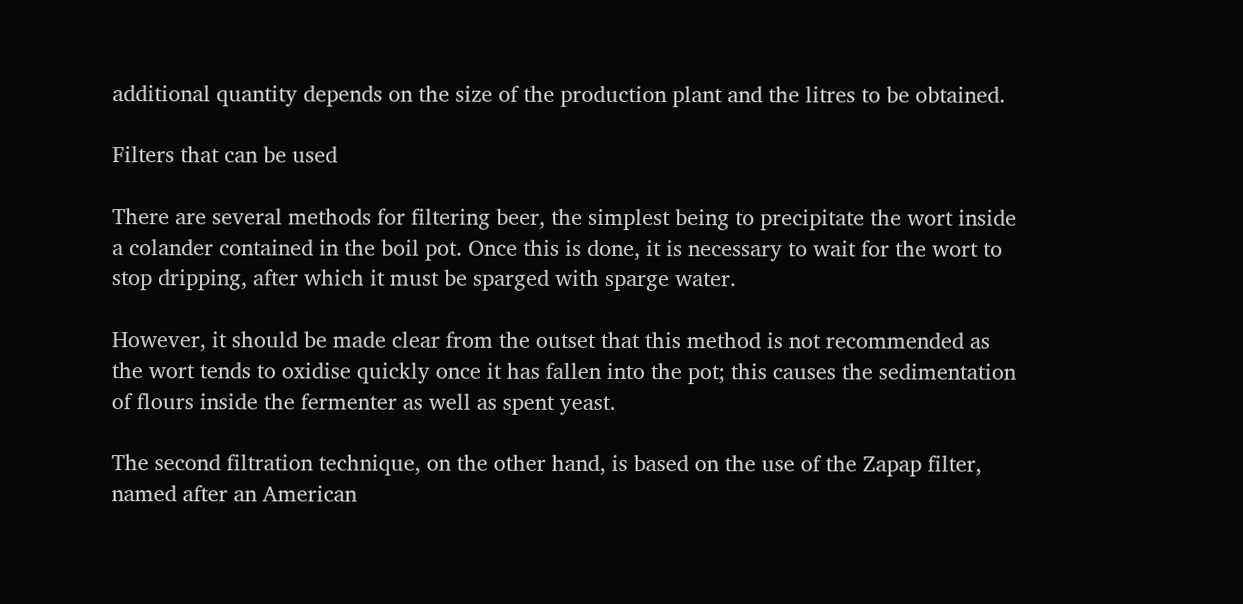additional quantity depends on the size of the production plant and the litres to be obtained.

Filters that can be used

There are several methods for filtering beer, the simplest being to precipitate the wort inside a colander contained in the boil pot. Once this is done, it is necessary to wait for the wort to stop dripping, after which it must be sparged with sparge water.

However, it should be made clear from the outset that this method is not recommended as the wort tends to oxidise quickly once it has fallen into the pot; this causes the sedimentation of flours inside the fermenter as well as spent yeast.

The second filtration technique, on the other hand, is based on the use of the Zapap filter, named after an American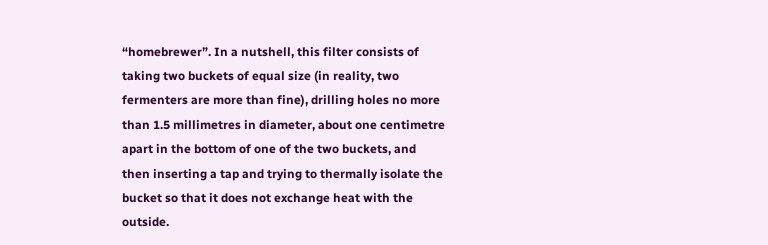“homebrewer”. In a nutshell, this filter consists of taking two buckets of equal size (in reality, two fermenters are more than fine), drilling holes no more than 1.5 millimetres in diameter, about one centimetre apart in the bottom of one of the two buckets, and then inserting a tap and trying to thermally isolate the bucket so that it does not exchange heat with the outside.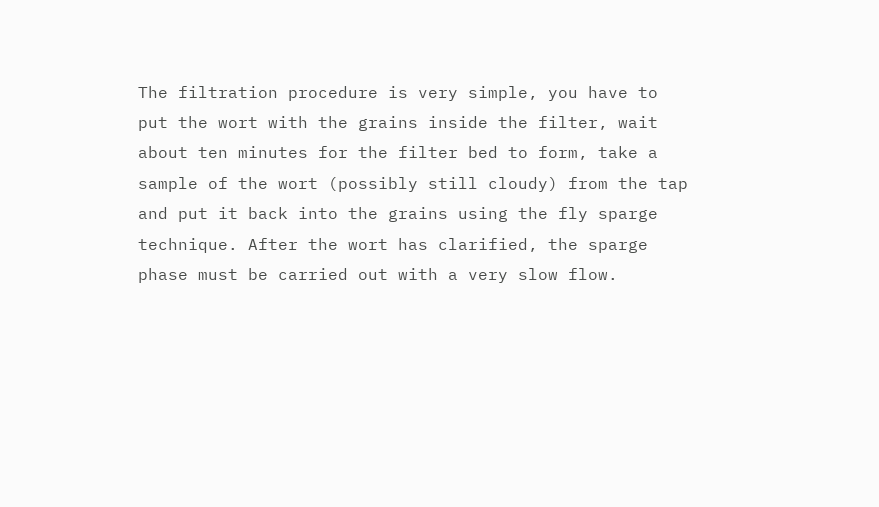The filtration procedure is very simple, you have to put the wort with the grains inside the filter, wait about ten minutes for the filter bed to form, take a sample of the wort (possibly still cloudy) from the tap and put it back into the grains using the fly sparge technique. After the wort has clarified, the sparge phase must be carried out with a very slow flow.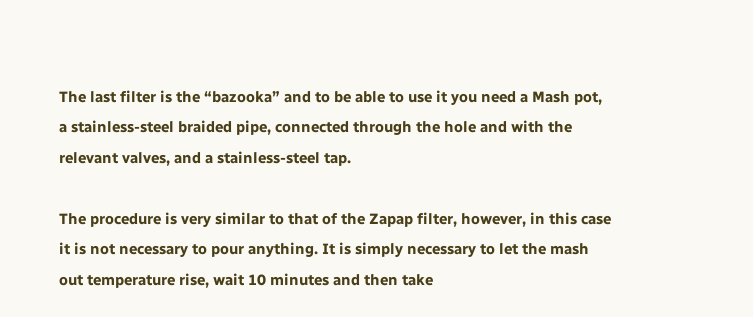The last filter is the “bazooka” and to be able to use it you need a Mash pot, a stainless-steel braided pipe, connected through the hole and with the relevant valves, and a stainless-steel tap.

The procedure is very similar to that of the Zapap filter, however, in this case it is not necessary to pour anything. It is simply necessary to let the mash out temperature rise, wait 10 minutes and then take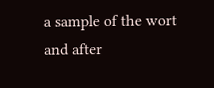a sample of the wort and after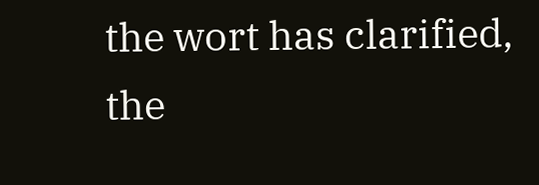the wort has clarified, the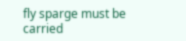fly sparge must be carried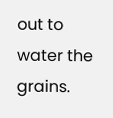out to water the grains.